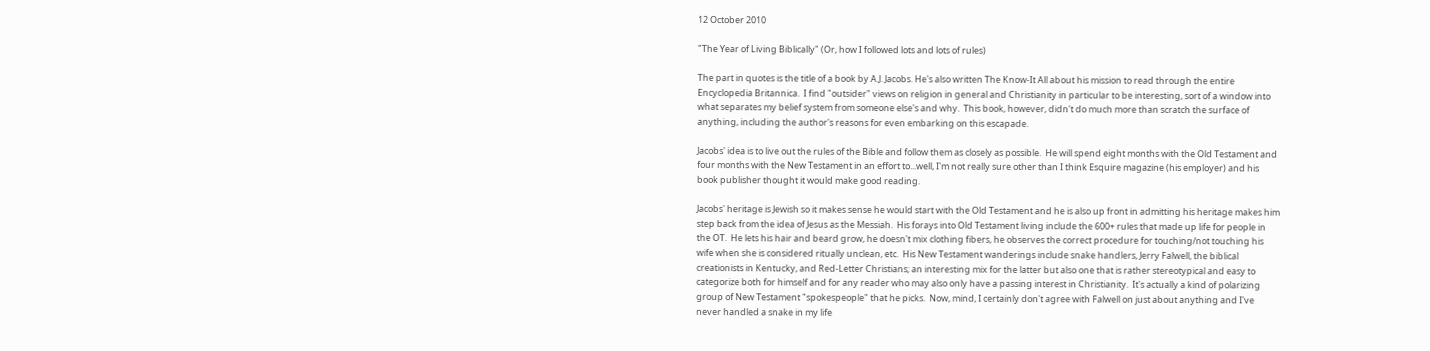12 October 2010

"The Year of Living Biblically" (Or, how I followed lots and lots of rules)

The part in quotes is the title of a book by A.J. Jacobs. He's also written The Know-It All about his mission to read through the entire Encyclopedia Britannica.  I find "outsider" views on religion in general and Christianity in particular to be interesting, sort of a window into what separates my belief system from someone else's and why.  This book, however, didn't do much more than scratch the surface of anything, including the author's reasons for even embarking on this escapade.

Jacobs' idea is to live out the rules of the Bible and follow them as closely as possible.  He will spend eight months with the Old Testament and four months with the New Testament in an effort to...well, I'm not really sure other than I think Esquire magazine (his employer) and his book publisher thought it would make good reading.

Jacobs' heritage is Jewish so it makes sense he would start with the Old Testament and he is also up front in admitting his heritage makes him step back from the idea of Jesus as the Messiah.  His forays into Old Testament living include the 600+ rules that made up life for people in the OT.  He lets his hair and beard grow, he doesn't mix clothing fibers, he observes the correct procedure for touching/not touching his wife when she is considered ritually unclean, etc.  His New Testament wanderings include snake handlers, Jerry Falwell, the biblical creationists in Kentucky, and Red-Letter Christians; an interesting mix for the latter but also one that is rather stereotypical and easy to categorize both for himself and for any reader who may also only have a passing interest in Christianity.  It's actually a kind of polarizing group of New Testament "spokespeople" that he picks.  Now, mind, I certainly don't agree with Falwell on just about anything and I've never handled a snake in my life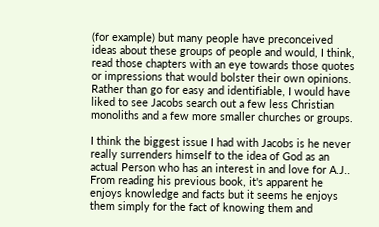(for example) but many people have preconceived ideas about these groups of people and would, I think, read those chapters with an eye towards those quotes or impressions that would bolster their own opinions.  Rather than go for easy and identifiable, I would have liked to see Jacobs search out a few less Christian monoliths and a few more smaller churches or groups.

I think the biggest issue I had with Jacobs is he never really surrenders himself to the idea of God as an actual Person who has an interest in and love for A.J..  From reading his previous book, it's apparent he enjoys knowledge and facts but it seems he enjoys them simply for the fact of knowing them and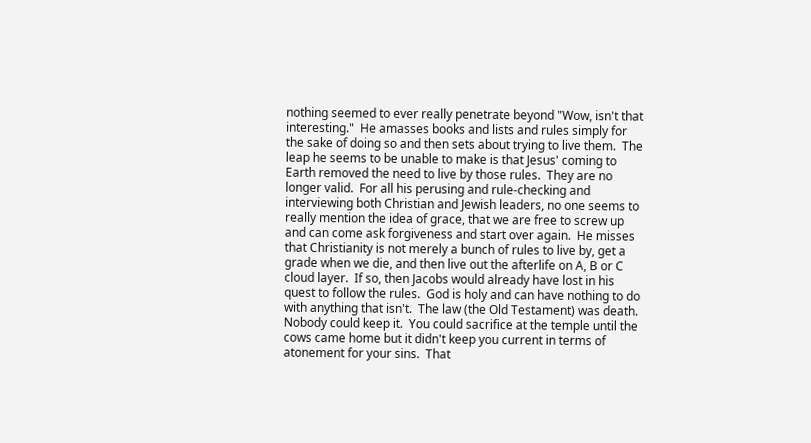nothing seemed to ever really penetrate beyond "Wow, isn't that interesting."  He amasses books and lists and rules simply for the sake of doing so and then sets about trying to live them.  The leap he seems to be unable to make is that Jesus' coming to Earth removed the need to live by those rules.  They are no longer valid.  For all his perusing and rule-checking and interviewing both Christian and Jewish leaders, no one seems to really mention the idea of grace, that we are free to screw up and can come ask forgiveness and start over again.  He misses that Christianity is not merely a bunch of rules to live by, get a grade when we die, and then live out the afterlife on A, B or C cloud layer.  If so, then Jacobs would already have lost in his quest to follow the rules.  God is holy and can have nothing to do with anything that isn't.  The law (the Old Testament) was death.  Nobody could keep it.  You could sacrifice at the temple until the cows came home but it didn't keep you current in terms of atonement for your sins.  That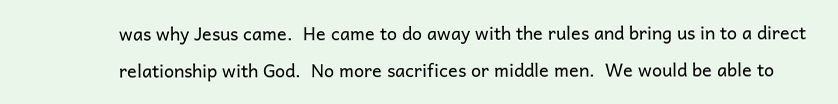was why Jesus came.  He came to do away with the rules and bring us in to a direct relationship with God.  No more sacrifices or middle men.  We would be able to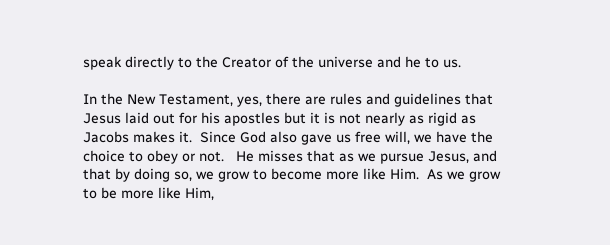speak directly to the Creator of the universe and he to us.

In the New Testament, yes, there are rules and guidelines that Jesus laid out for his apostles but it is not nearly as rigid as Jacobs makes it.  Since God also gave us free will, we have the choice to obey or not.   He misses that as we pursue Jesus, and that by doing so, we grow to become more like Him.  As we grow to be more like Him,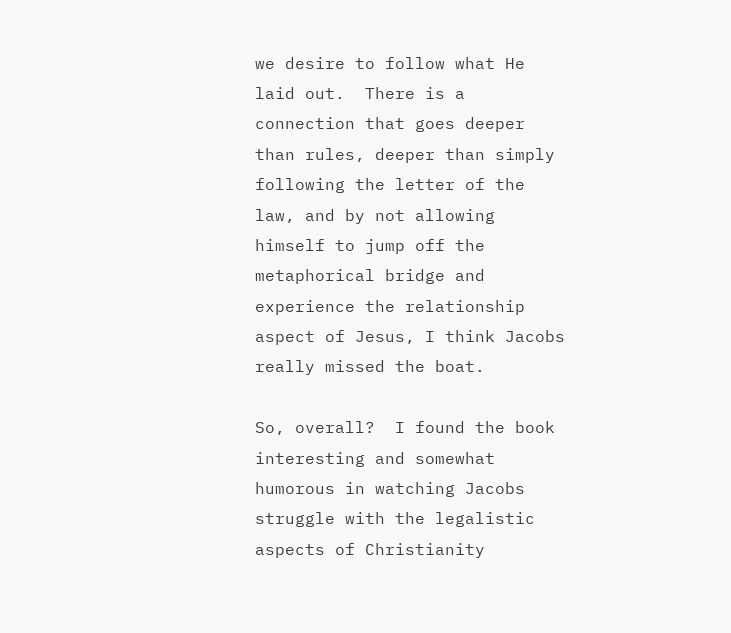we desire to follow what He laid out.  There is a connection that goes deeper than rules, deeper than simply following the letter of the law, and by not allowing himself to jump off the metaphorical bridge and experience the relationship aspect of Jesus, I think Jacobs really missed the boat.

So, overall?  I found the book interesting and somewhat humorous in watching Jacobs struggle with the legalistic aspects of Christianity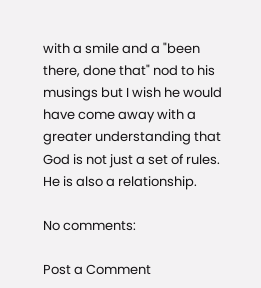with a smile and a "been there, done that" nod to his musings but I wish he would have come away with a greater understanding that God is not just a set of rules.  He is also a relationship.

No comments:

Post a Comment